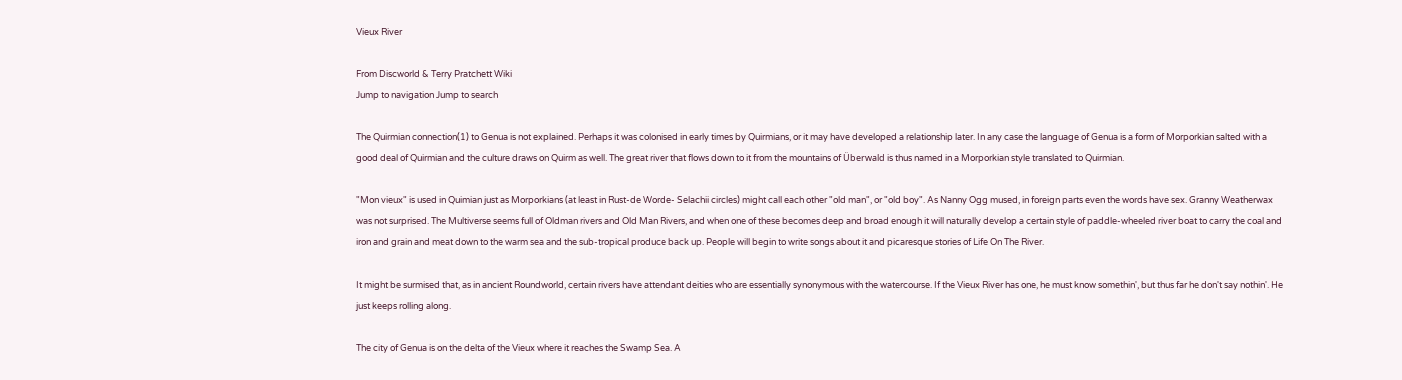Vieux River

From Discworld & Terry Pratchett Wiki
Jump to navigation Jump to search

The Quirmian connection(1) to Genua is not explained. Perhaps it was colonised in early times by Quirmians, or it may have developed a relationship later. In any case the language of Genua is a form of Morporkian salted with a good deal of Quirmian and the culture draws on Quirm as well. The great river that flows down to it from the mountains of Überwald is thus named in a Morporkian style translated to Quirmian.

"Mon vieux" is used in Quimian just as Morporkians (at least in Rust-de Worde- Selachii circles) might call each other "old man", or "old boy". As Nanny Ogg mused, in foreign parts even the words have sex. Granny Weatherwax was not surprised. The Multiverse seems full of Oldman rivers and Old Man Rivers, and when one of these becomes deep and broad enough it will naturally develop a certain style of paddle-wheeled river boat to carry the coal and iron and grain and meat down to the warm sea and the sub-tropical produce back up. People will begin to write songs about it and picaresque stories of Life On The River.

It might be surmised that, as in ancient Roundworld, certain rivers have attendant deities who are essentially synonymous with the watercourse. If the Vieux River has one, he must know somethin', but thus far he don't say nothin'. He just keeps rolling along.

The city of Genua is on the delta of the Vieux where it reaches the Swamp Sea. A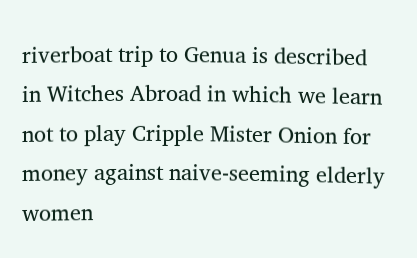riverboat trip to Genua is described in Witches Abroad in which we learn not to play Cripple Mister Onion for money against naive-seeming elderly women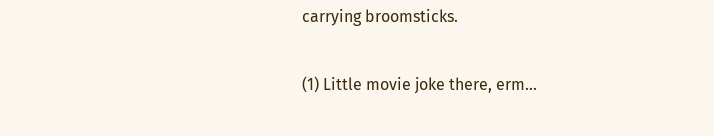carrying broomsticks.

(1) Little movie joke there, erm...